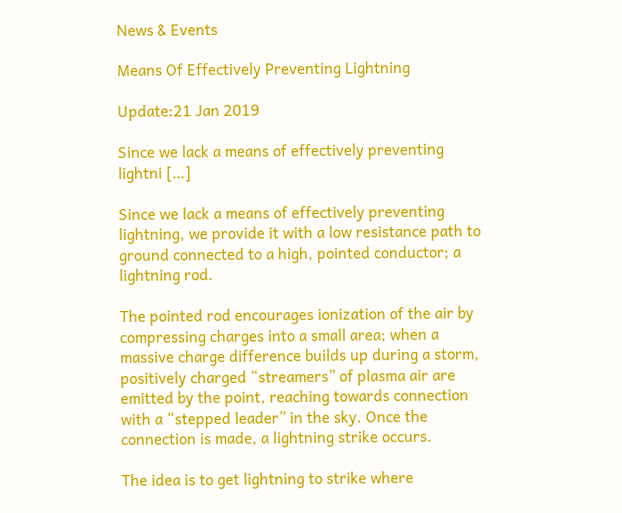News & Events

Means Of Effectively Preventing Lightning

Update:21 Jan 2019

Since we lack a means of effectively preventing lightni […]

Since we lack a means of effectively preventing lightning, we provide it with a low resistance path to ground connected to a high, pointed conductor; a lightning rod.

The pointed rod encourages ionization of the air by compressing charges into a small area; when a massive charge difference builds up during a storm, positively charged “streamers” of plasma air are emitted by the point, reaching towards connection with a “stepped leader” in the sky. Once the connection is made, a lightning strike occurs.

The idea is to get lightning to strike where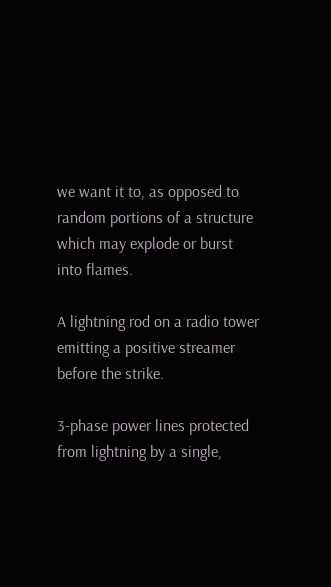we want it to, as opposed to random portions of a structure which may explode or burst into flames.

A lightning rod on a radio tower emitting a positive streamer before the strike.

3-phase power lines protected from lightning by a single,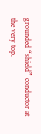grounded “shield” conductor at the very top.